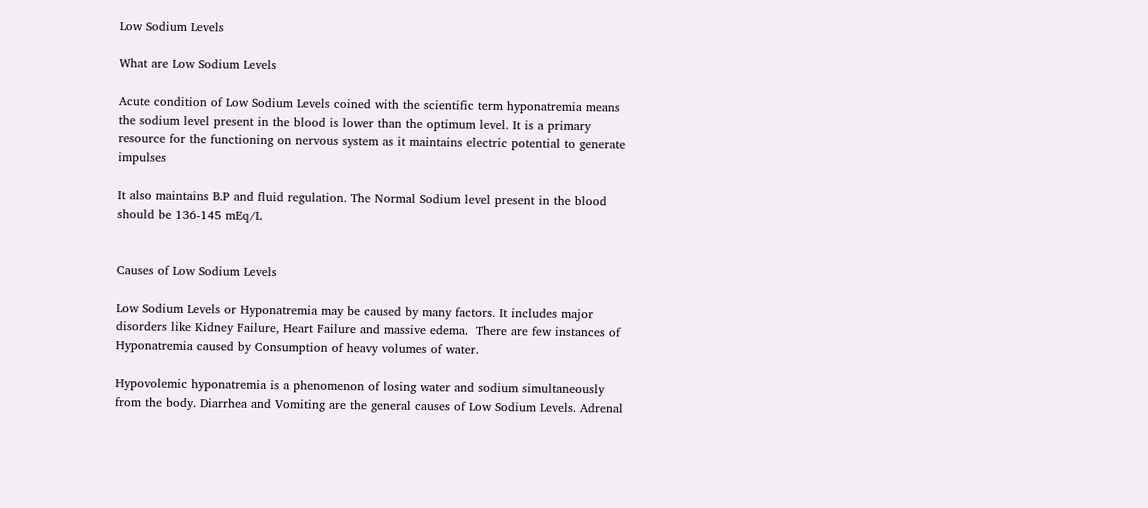Low Sodium Levels

What are Low Sodium Levels

Acute condition of Low Sodium Levels coined with the scientific term hyponatremia means the sodium level present in the blood is lower than the optimum level. It is a primary resource for the functioning on nervous system as it maintains electric potential to generate impulses

It also maintains B.P and fluid regulation. The Normal Sodium level present in the blood should be 136-145 mEq/L


Causes of Low Sodium Levels

Low Sodium Levels or Hyponatremia may be caused by many factors. It includes major disorders like Kidney Failure, Heart Failure and massive edema.  There are few instances of Hyponatremia caused by Consumption of heavy volumes of water.

Hypovolemic hyponatremia is a phenomenon of losing water and sodium simultaneously from the body. Diarrhea and Vomiting are the general causes of Low Sodium Levels. Adrenal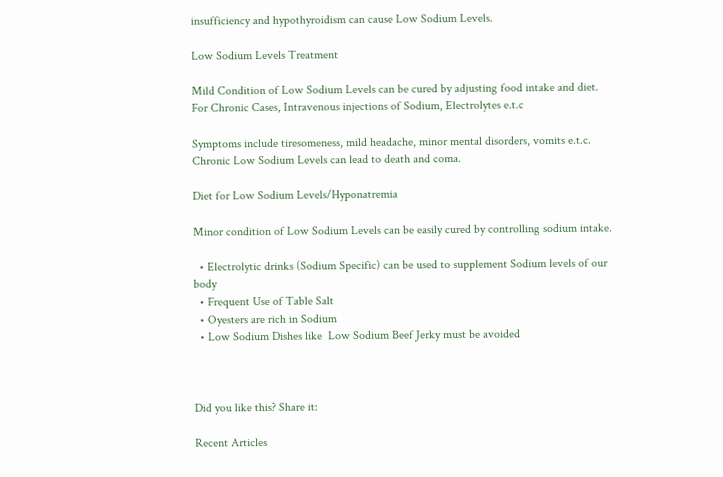insufficiency and hypothyroidism can cause Low Sodium Levels.

Low Sodium Levels Treatment

Mild Condition of Low Sodium Levels can be cured by adjusting food intake and diet. For Chronic Cases, Intravenous injections of Sodium, Electrolytes e.t.c

Symptoms include tiresomeness, mild headache, minor mental disorders, vomits e.t.c. Chronic Low Sodium Levels can lead to death and coma.

Diet for Low Sodium Levels/Hyponatremia

Minor condition of Low Sodium Levels can be easily cured by controlling sodium intake.

  • Electrolytic drinks (Sodium Specific) can be used to supplement Sodium levels of our body
  • Frequent Use of Table Salt
  • Oyesters are rich in Sodium
  • Low Sodium Dishes like  Low Sodium Beef Jerky must be avoided



Did you like this? Share it:

Recent Articles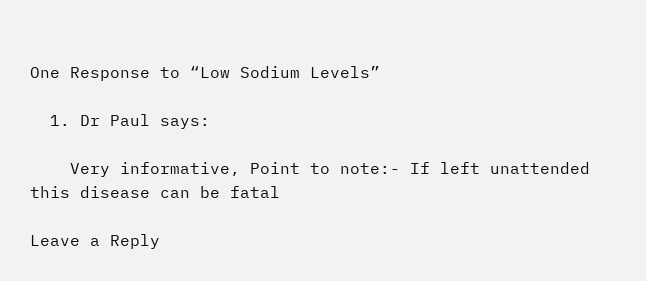One Response to “Low Sodium Levels”

  1. Dr Paul says:

    Very informative, Point to note:- If left unattended this disease can be fatal

Leave a Reply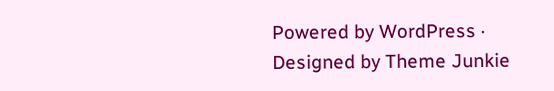Powered by WordPress · Designed by Theme Junkie